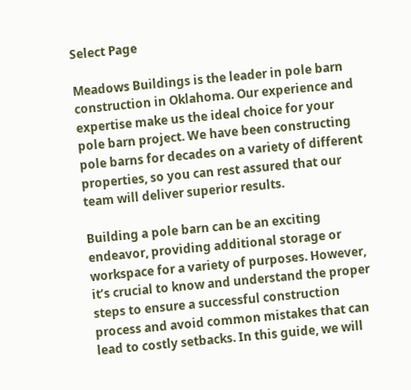Select Page

Meadows Buildings is the leader in pole barn construction in Oklahoma. Our experience and expertise make us the ideal choice for your pole barn project. We have been constructing pole barns for decades on a variety of different properties, so you can rest assured that our team will deliver superior results.

Building a pole barn can be an exciting endeavor, providing additional storage or workspace for a variety of purposes. However, it’s crucial to know and understand the proper steps to ensure a successful construction process and avoid common mistakes that can lead to costly setbacks. In this guide, we will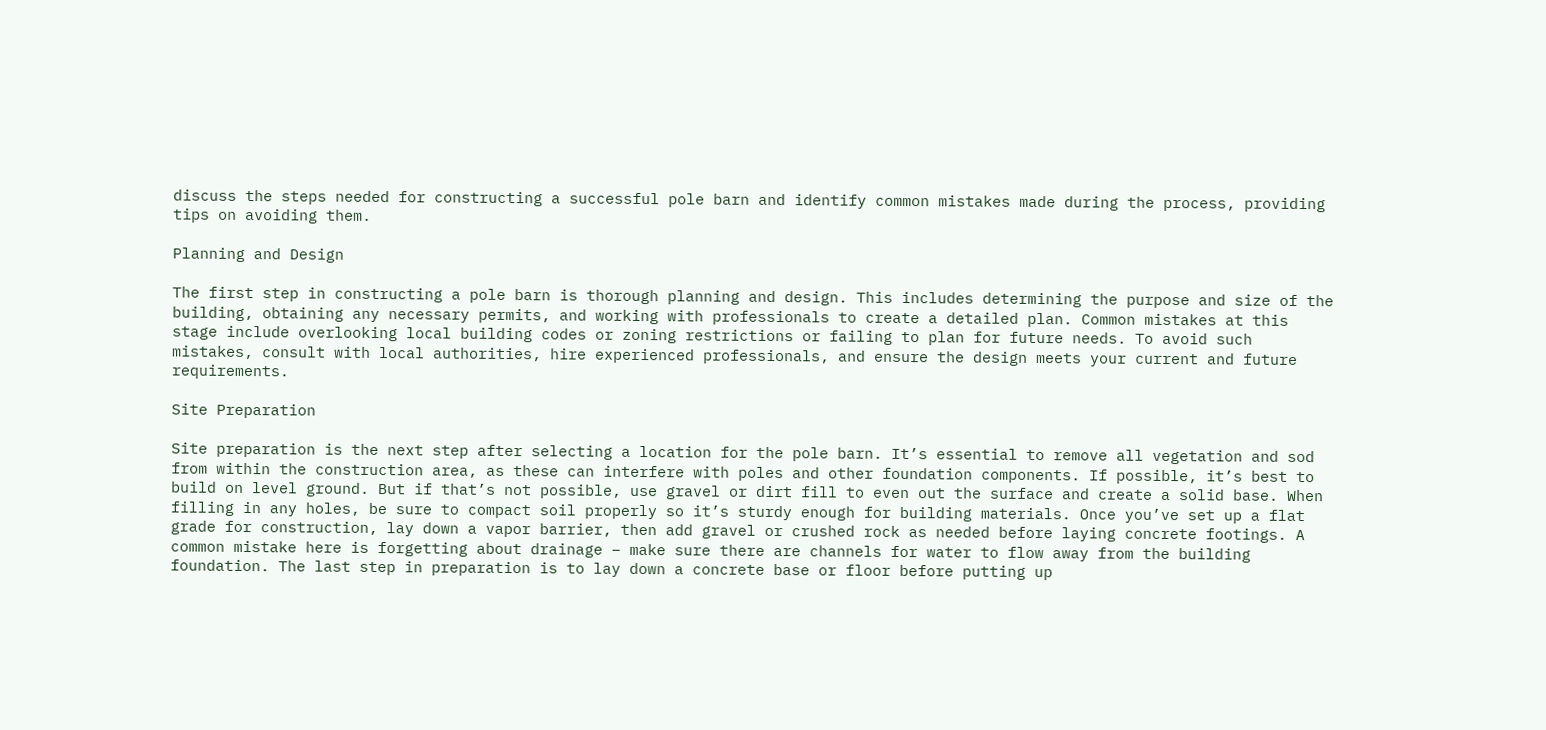discuss the steps needed for constructing a successful pole barn and identify common mistakes made during the process, providing tips on avoiding them.

Planning and Design

The first step in constructing a pole barn is thorough planning and design. This includes determining the purpose and size of the building, obtaining any necessary permits, and working with professionals to create a detailed plan. Common mistakes at this stage include overlooking local building codes or zoning restrictions or failing to plan for future needs. To avoid such mistakes, consult with local authorities, hire experienced professionals, and ensure the design meets your current and future requirements.

Site Preparation

Site preparation is the next step after selecting a location for the pole barn. It’s essential to remove all vegetation and sod from within the construction area, as these can interfere with poles and other foundation components. If possible, it’s best to build on level ground. But if that’s not possible, use gravel or dirt fill to even out the surface and create a solid base. When filling in any holes, be sure to compact soil properly so it’s sturdy enough for building materials. Once you’ve set up a flat grade for construction, lay down a vapor barrier, then add gravel or crushed rock as needed before laying concrete footings. A common mistake here is forgetting about drainage – make sure there are channels for water to flow away from the building foundation. The last step in preparation is to lay down a concrete base or floor before putting up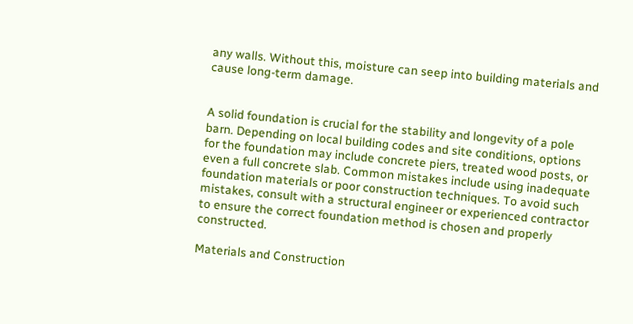any walls. Without this, moisture can seep into building materials and cause long-term damage.


A solid foundation is crucial for the stability and longevity of a pole barn. Depending on local building codes and site conditions, options for the foundation may include concrete piers, treated wood posts, or even a full concrete slab. Common mistakes include using inadequate foundation materials or poor construction techniques. To avoid such mistakes, consult with a structural engineer or experienced contractor to ensure the correct foundation method is chosen and properly constructed.

Materials and Construction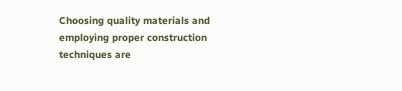Choosing quality materials and employing proper construction techniques are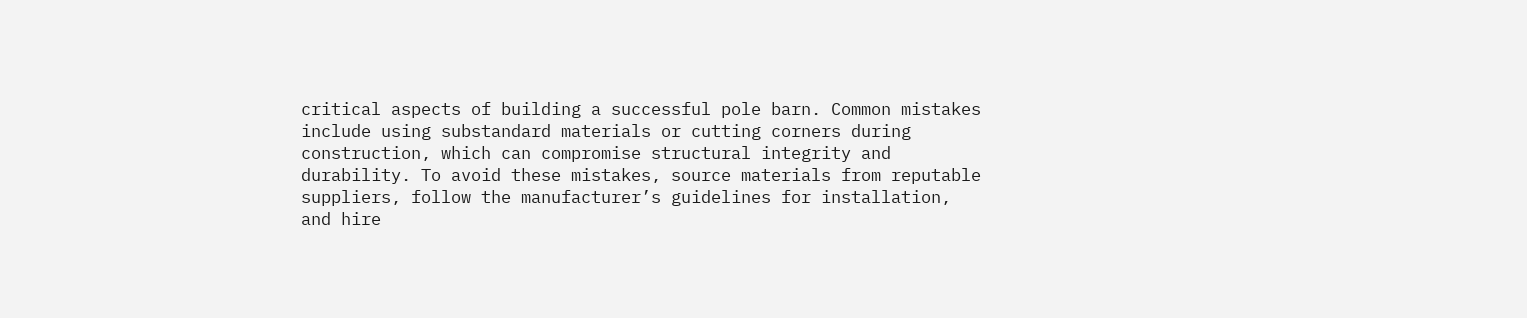critical aspects of building a successful pole barn. Common mistakes include using substandard materials or cutting corners during construction, which can compromise structural integrity and durability. To avoid these mistakes, source materials from reputable suppliers, follow the manufacturer’s guidelines for installation, and hire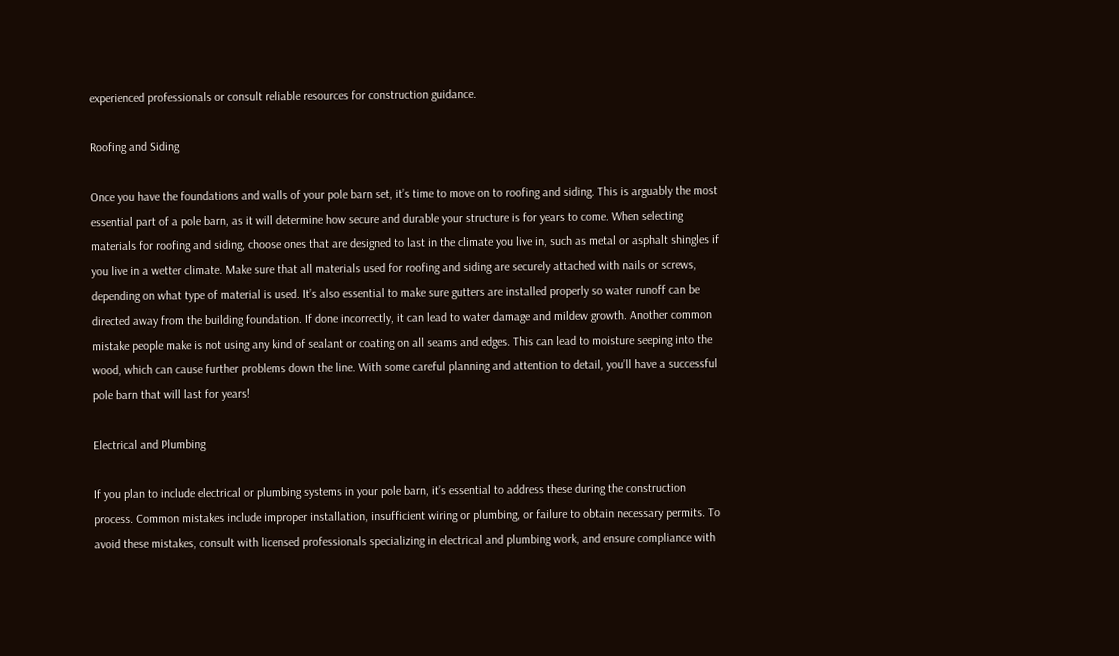experienced professionals or consult reliable resources for construction guidance.

Roofing and Siding

Once you have the foundations and walls of your pole barn set, it’s time to move on to roofing and siding. This is arguably the most essential part of a pole barn, as it will determine how secure and durable your structure is for years to come. When selecting materials for roofing and siding, choose ones that are designed to last in the climate you live in, such as metal or asphalt shingles if you live in a wetter climate. Make sure that all materials used for roofing and siding are securely attached with nails or screws, depending on what type of material is used. It’s also essential to make sure gutters are installed properly so water runoff can be directed away from the building foundation. If done incorrectly, it can lead to water damage and mildew growth. Another common mistake people make is not using any kind of sealant or coating on all seams and edges. This can lead to moisture seeping into the wood, which can cause further problems down the line. With some careful planning and attention to detail, you’ll have a successful pole barn that will last for years!

Electrical and Plumbing

If you plan to include electrical or plumbing systems in your pole barn, it’s essential to address these during the construction process. Common mistakes include improper installation, insufficient wiring or plumbing, or failure to obtain necessary permits. To avoid these mistakes, consult with licensed professionals specializing in electrical and plumbing work, and ensure compliance with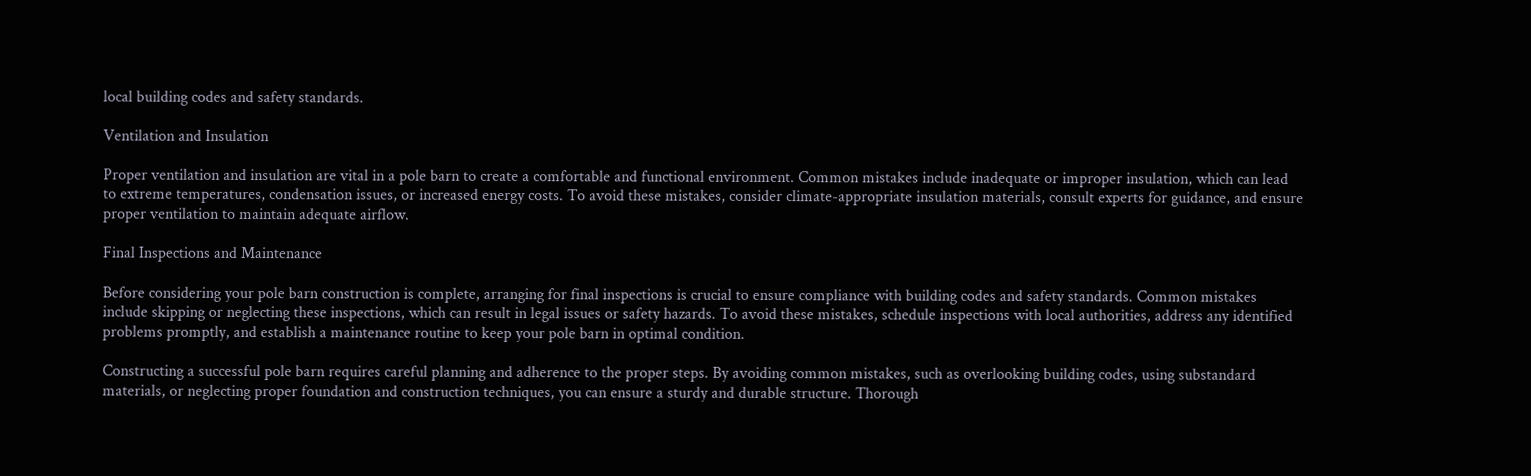local building codes and safety standards.

Ventilation and Insulation

Proper ventilation and insulation are vital in a pole barn to create a comfortable and functional environment. Common mistakes include inadequate or improper insulation, which can lead to extreme temperatures, condensation issues, or increased energy costs. To avoid these mistakes, consider climate-appropriate insulation materials, consult experts for guidance, and ensure proper ventilation to maintain adequate airflow.

Final Inspections and Maintenance

Before considering your pole barn construction is complete, arranging for final inspections is crucial to ensure compliance with building codes and safety standards. Common mistakes include skipping or neglecting these inspections, which can result in legal issues or safety hazards. To avoid these mistakes, schedule inspections with local authorities, address any identified problems promptly, and establish a maintenance routine to keep your pole barn in optimal condition.

Constructing a successful pole barn requires careful planning and adherence to the proper steps. By avoiding common mistakes, such as overlooking building codes, using substandard materials, or neglecting proper foundation and construction techniques, you can ensure a sturdy and durable structure. Thorough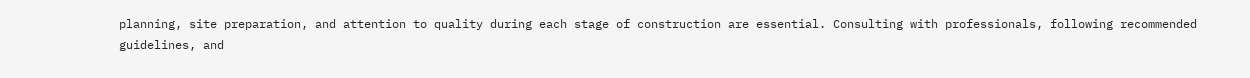planning, site preparation, and attention to quality during each stage of construction are essential. Consulting with professionals, following recommended guidelines, and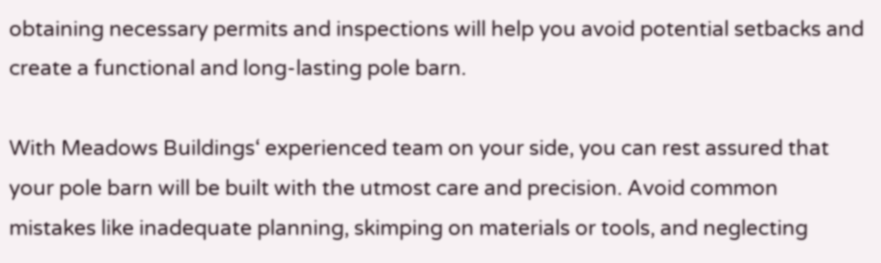obtaining necessary permits and inspections will help you avoid potential setbacks and create a functional and long-lasting pole barn.

With Meadows Buildings‘ experienced team on your side, you can rest assured that your pole barn will be built with the utmost care and precision. Avoid common mistakes like inadequate planning, skimping on materials or tools, and neglecting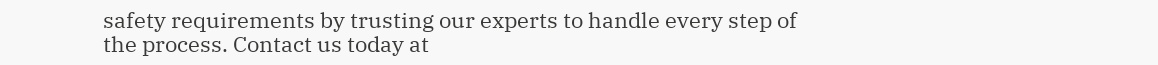safety requirements by trusting our experts to handle every step of the process. Contact us today at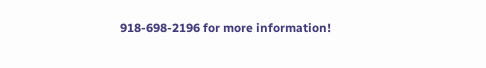918-698-2196 for more information!